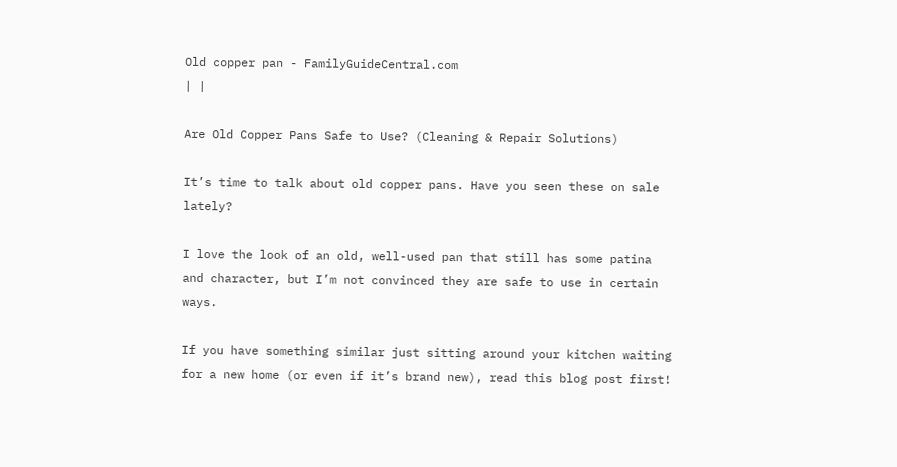Old copper pan - FamilyGuideCentral.com
| |

Are Old Copper Pans Safe to Use? (Cleaning & Repair Solutions)

It’s time to talk about old copper pans. Have you seen these on sale lately?

I love the look of an old, well-used pan that still has some patina and character, but I’m not convinced they are safe to use in certain ways.

If you have something similar just sitting around your kitchen waiting for a new home (or even if it’s brand new), read this blog post first!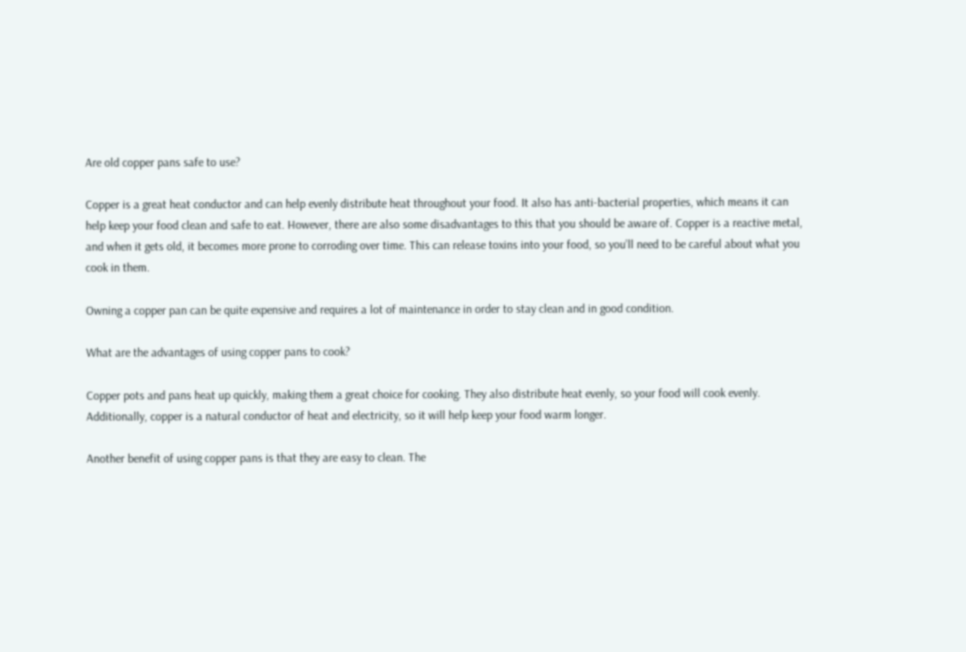Are old copper pans safe to use?

Copper is a great heat conductor and can help evenly distribute heat throughout your food. It also has anti-bacterial properties, which means it can help keep your food clean and safe to eat. However, there are also some disadvantages to this that you should be aware of. Copper is a reactive metal, and when it gets old, it becomes more prone to corroding over time. This can release toxins into your food, so you’ll need to be careful about what you cook in them.

Owning a copper pan can be quite expensive and requires a lot of maintenance in order to stay clean and in good condition.

What are the advantages of using copper pans to cook?

Copper pots and pans heat up quickly, making them a great choice for cooking. They also distribute heat evenly, so your food will cook evenly. Additionally, copper is a natural conductor of heat and electricity, so it will help keep your food warm longer.

Another benefit of using copper pans is that they are easy to clean. The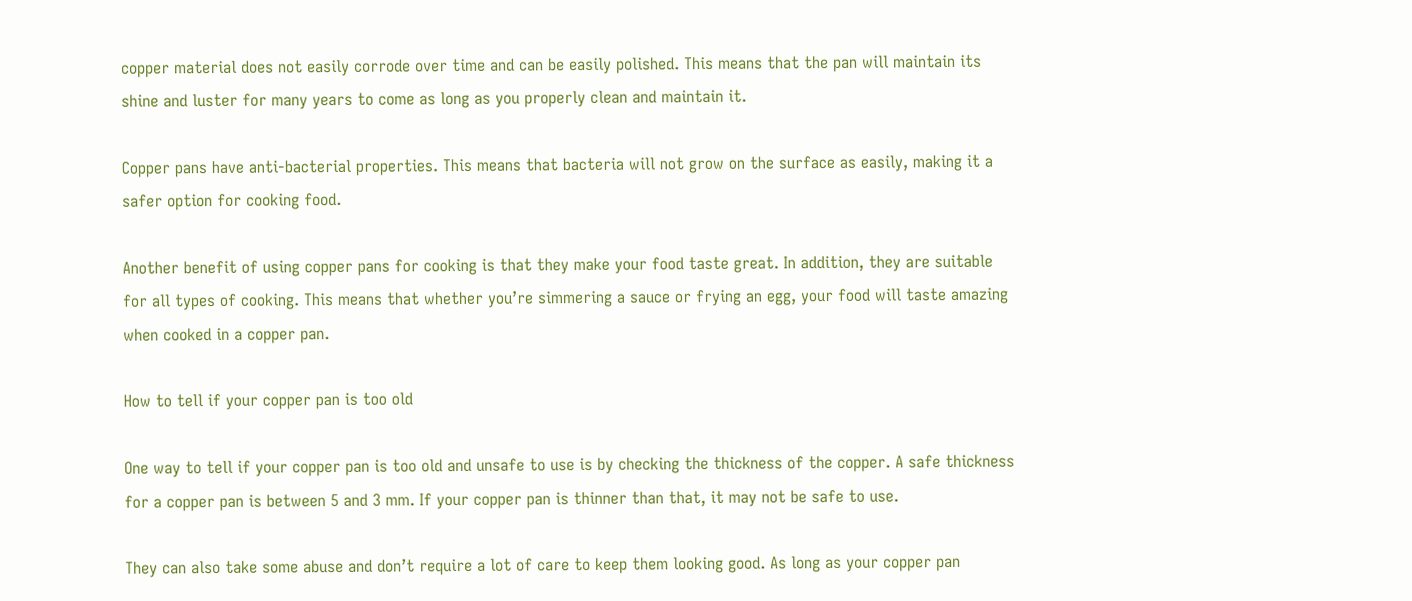copper material does not easily corrode over time and can be easily polished. This means that the pan will maintain its shine and luster for many years to come as long as you properly clean and maintain it.

Copper pans have anti-bacterial properties. This means that bacteria will not grow on the surface as easily, making it a safer option for cooking food.

Another benefit of using copper pans for cooking is that they make your food taste great. In addition, they are suitable for all types of cooking. This means that whether you’re simmering a sauce or frying an egg, your food will taste amazing when cooked in a copper pan.

How to tell if your copper pan is too old

One way to tell if your copper pan is too old and unsafe to use is by checking the thickness of the copper. A safe thickness for a copper pan is between 5 and 3 mm. If your copper pan is thinner than that, it may not be safe to use.

They can also take some abuse and don’t require a lot of care to keep them looking good. As long as your copper pan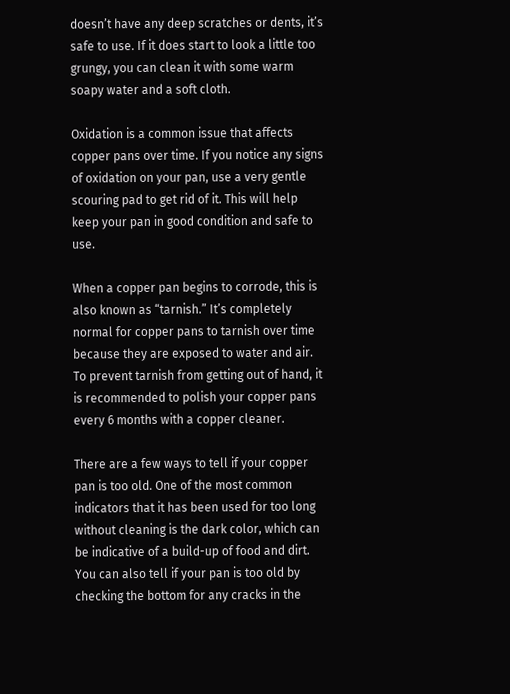doesn’t have any deep scratches or dents, it’s safe to use. If it does start to look a little too grungy, you can clean it with some warm soapy water and a soft cloth.

Oxidation is a common issue that affects copper pans over time. If you notice any signs of oxidation on your pan, use a very gentle scouring pad to get rid of it. This will help keep your pan in good condition and safe to use.

When a copper pan begins to corrode, this is also known as “tarnish.” It’s completely normal for copper pans to tarnish over time because they are exposed to water and air. To prevent tarnish from getting out of hand, it is recommended to polish your copper pans every 6 months with a copper cleaner.

There are a few ways to tell if your copper pan is too old. One of the most common indicators that it has been used for too long without cleaning is the dark color, which can be indicative of a build-up of food and dirt. You can also tell if your pan is too old by checking the bottom for any cracks in the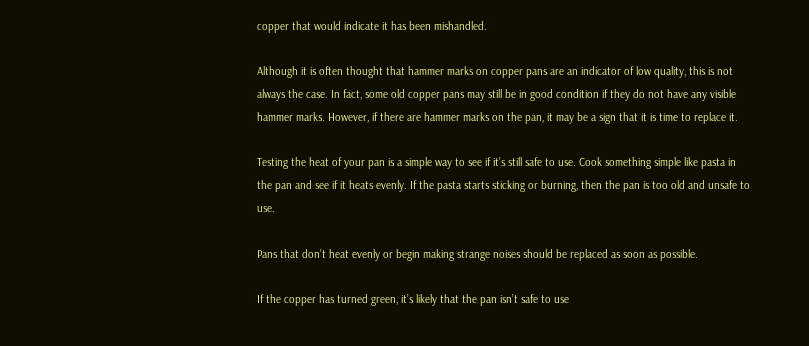copper that would indicate it has been mishandled.

Although it is often thought that hammer marks on copper pans are an indicator of low quality, this is not always the case. In fact, some old copper pans may still be in good condition if they do not have any visible hammer marks. However, if there are hammer marks on the pan, it may be a sign that it is time to replace it.

Testing the heat of your pan is a simple way to see if it’s still safe to use. Cook something simple like pasta in the pan and see if it heats evenly. If the pasta starts sticking or burning, then the pan is too old and unsafe to use.

Pans that don’t heat evenly or begin making strange noises should be replaced as soon as possible.

If the copper has turned green, it’s likely that the pan isn’t safe to use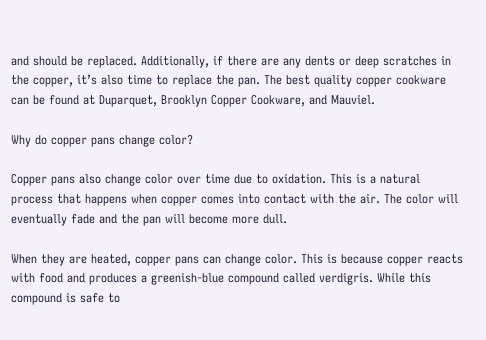and should be replaced. Additionally, if there are any dents or deep scratches in the copper, it’s also time to replace the pan. The best quality copper cookware can be found at Duparquet, Brooklyn Copper Cookware, and Mauviel.

Why do copper pans change color?

Copper pans also change color over time due to oxidation. This is a natural process that happens when copper comes into contact with the air. The color will eventually fade and the pan will become more dull.

When they are heated, copper pans can change color. This is because copper reacts with food and produces a greenish-blue compound called verdigris. While this compound is safe to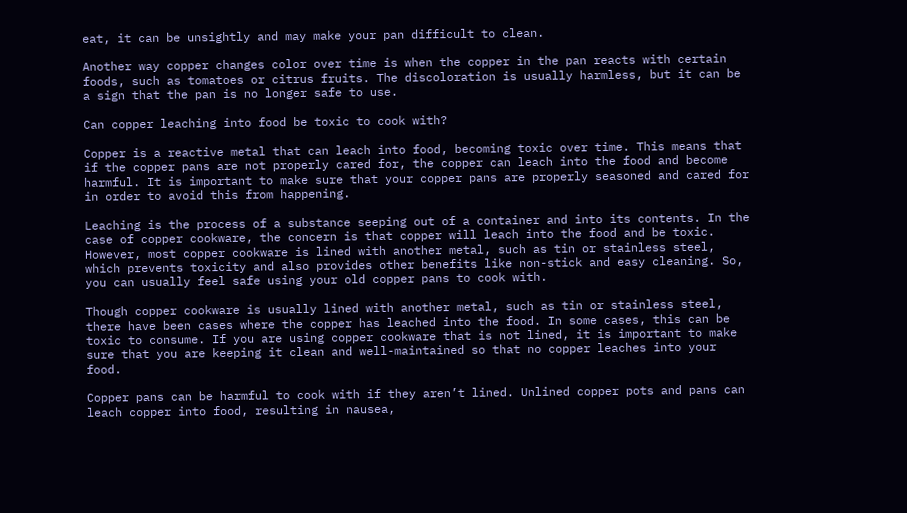eat, it can be unsightly and may make your pan difficult to clean.

Another way copper changes color over time is when the copper in the pan reacts with certain foods, such as tomatoes or citrus fruits. The discoloration is usually harmless, but it can be a sign that the pan is no longer safe to use.

Can copper leaching into food be toxic to cook with?

Copper is a reactive metal that can leach into food, becoming toxic over time. This means that if the copper pans are not properly cared for, the copper can leach into the food and become harmful. It is important to make sure that your copper pans are properly seasoned and cared for in order to avoid this from happening.

Leaching is the process of a substance seeping out of a container and into its contents. In the case of copper cookware, the concern is that copper will leach into the food and be toxic. However, most copper cookware is lined with another metal, such as tin or stainless steel, which prevents toxicity and also provides other benefits like non-stick and easy cleaning. So, you can usually feel safe using your old copper pans to cook with.

Though copper cookware is usually lined with another metal, such as tin or stainless steel, there have been cases where the copper has leached into the food. In some cases, this can be toxic to consume. If you are using copper cookware that is not lined, it is important to make sure that you are keeping it clean and well-maintained so that no copper leaches into your food.

Copper pans can be harmful to cook with if they aren’t lined. Unlined copper pots and pans can leach copper into food, resulting in nausea,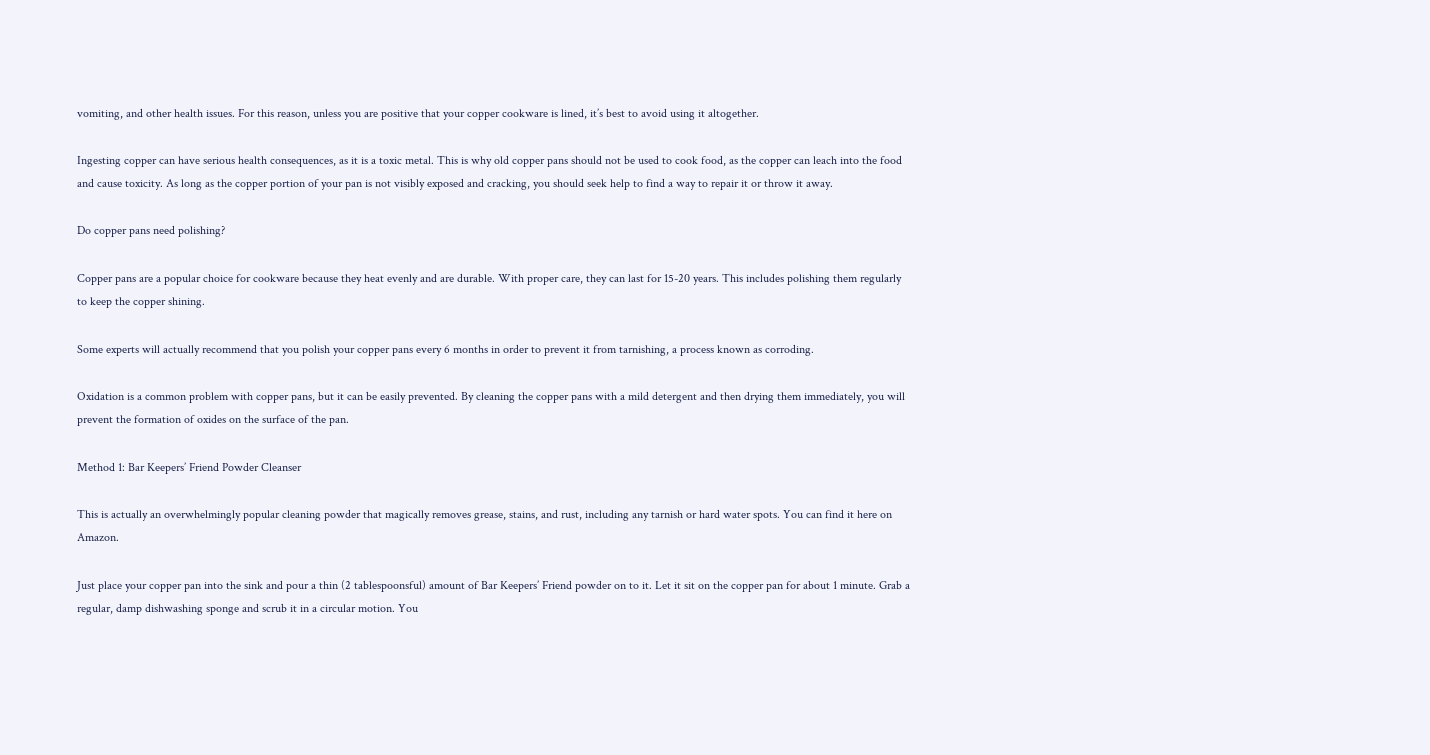vomiting, and other health issues. For this reason, unless you are positive that your copper cookware is lined, it’s best to avoid using it altogether.

Ingesting copper can have serious health consequences, as it is a toxic metal. This is why old copper pans should not be used to cook food, as the copper can leach into the food and cause toxicity. As long as the copper portion of your pan is not visibly exposed and cracking, you should seek help to find a way to repair it or throw it away.

Do copper pans need polishing?

Copper pans are a popular choice for cookware because they heat evenly and are durable. With proper care, they can last for 15-20 years. This includes polishing them regularly to keep the copper shining.

Some experts will actually recommend that you polish your copper pans every 6 months in order to prevent it from tarnishing, a process known as corroding.

Oxidation is a common problem with copper pans, but it can be easily prevented. By cleaning the copper pans with a mild detergent and then drying them immediately, you will prevent the formation of oxides on the surface of the pan.

Method 1: Bar Keepers’ Friend Powder Cleanser

This is actually an overwhelmingly popular cleaning powder that magically removes grease, stains, and rust, including any tarnish or hard water spots. You can find it here on Amazon.

Just place your copper pan into the sink and pour a thin (2 tablespoonsful) amount of Bar Keepers’ Friend powder on to it. Let it sit on the copper pan for about 1 minute. Grab a regular, damp dishwashing sponge and scrub it in a circular motion. You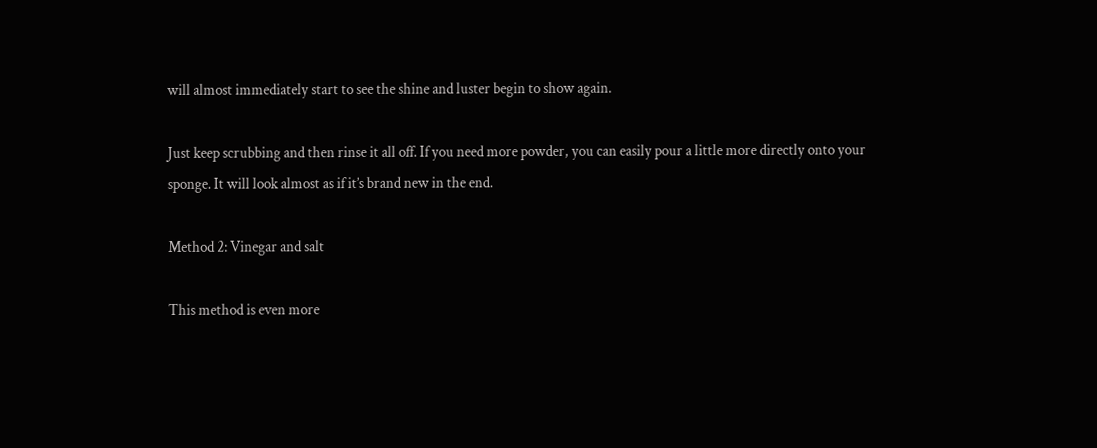will almost immediately start to see the shine and luster begin to show again.

Just keep scrubbing and then rinse it all off. If you need more powder, you can easily pour a little more directly onto your sponge. It will look almost as if it’s brand new in the end.

Method 2: Vinegar and salt

This method is even more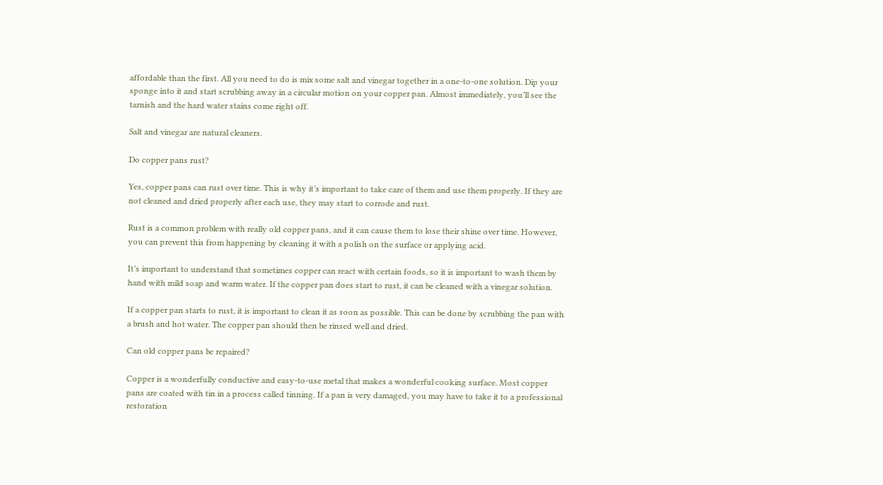affordable than the first. All you need to do is mix some salt and vinegar together in a one-to-one solution. Dip your sponge into it and start scrubbing away in a circular motion on your copper pan. Almost immediately, you’ll see the tarnish and the hard water stains come right off.

Salt and vinegar are natural cleaners.

Do copper pans rust?

Yes, copper pans can rust over time. This is why it’s important to take care of them and use them properly. If they are not cleaned and dried properly after each use, they may start to corrode and rust.

Rust is a common problem with really old copper pans, and it can cause them to lose their shine over time. However, you can prevent this from happening by cleaning it with a polish on the surface or applying acid.

It’s important to understand that sometimes copper can react with certain foods, so it is important to wash them by hand with mild soap and warm water. If the copper pan does start to rust, it can be cleaned with a vinegar solution.

If a copper pan starts to rust, it is important to clean it as soon as possible. This can be done by scrubbing the pan with a brush and hot water. The copper pan should then be rinsed well and dried.

Can old copper pans be repaired?

Copper is a wonderfully conductive and easy-to-use metal that makes a wonderful cooking surface. Most copper pans are coated with tin in a process called tinning. If a pan is very damaged, you may have to take it to a professional restoration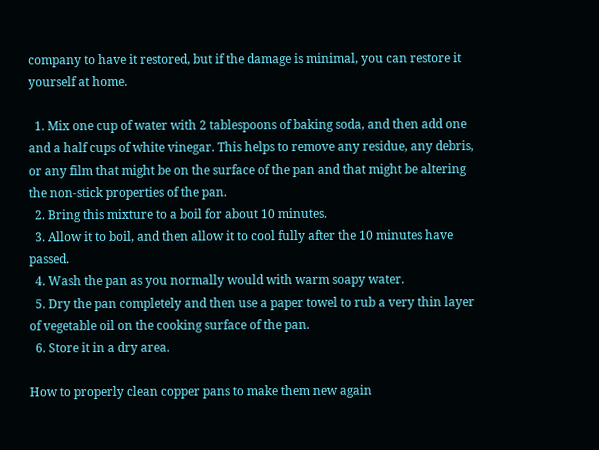company to have it restored, but if the damage is minimal, you can restore it yourself at home.

  1. Mix one cup of water with 2 tablespoons of baking soda, and then add one and a half cups of white vinegar. This helps to remove any residue, any debris, or any film that might be on the surface of the pan and that might be altering the non-stick properties of the pan.
  2. Bring this mixture to a boil for about 10 minutes.
  3. Allow it to boil, and then allow it to cool fully after the 10 minutes have passed.
  4. Wash the pan as you normally would with warm soapy water.
  5. Dry the pan completely and then use a paper towel to rub a very thin layer of vegetable oil on the cooking surface of the pan.
  6. Store it in a dry area.

How to properly clean copper pans to make them new again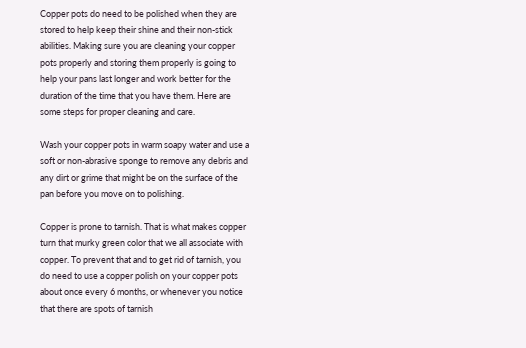Copper pots do need to be polished when they are stored to help keep their shine and their non-stick abilities. Making sure you are cleaning your copper pots properly and storing them properly is going to help your pans last longer and work better for the duration of the time that you have them. Here are some steps for proper cleaning and care.

Wash your copper pots in warm soapy water and use a soft or non-abrasive sponge to remove any debris and any dirt or grime that might be on the surface of the pan before you move on to polishing.

Copper is prone to tarnish. That is what makes copper turn that murky green color that we all associate with copper. To prevent that and to get rid of tarnish, you do need to use a copper polish on your copper pots about once every 6 months, or whenever you notice that there are spots of tarnish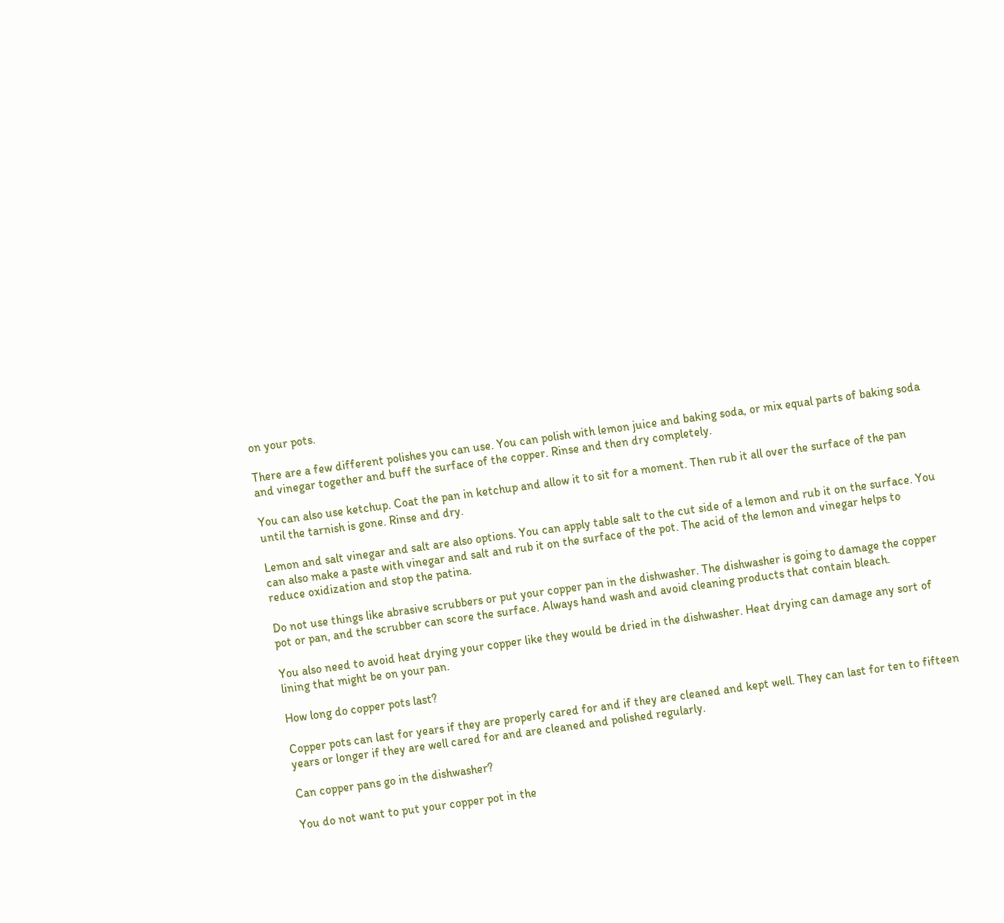on your pots.

There are a few different polishes you can use. You can polish with lemon juice and baking soda, or mix equal parts of baking soda and vinegar together and buff the surface of the copper. Rinse and then dry completely.

You can also use ketchup. Coat the pan in ketchup and allow it to sit for a moment. Then rub it all over the surface of the pan until the tarnish is gone. Rinse and dry.

Lemon and salt vinegar and salt are also options. You can apply table salt to the cut side of a lemon and rub it on the surface. You can also make a paste with vinegar and salt and rub it on the surface of the pot. The acid of the lemon and vinegar helps to reduce oxidization and stop the patina.

Do not use things like abrasive scrubbers or put your copper pan in the dishwasher. The dishwasher is going to damage the copper pot or pan, and the scrubber can score the surface. Always hand wash and avoid cleaning products that contain bleach.

You also need to avoid heat drying your copper like they would be dried in the dishwasher. Heat drying can damage any sort of lining that might be on your pan.

How long do copper pots last?

Copper pots can last for years if they are properly cared for and if they are cleaned and kept well. They can last for ten to fifteen years or longer if they are well cared for and are cleaned and polished regularly.

Can copper pans go in the dishwasher?

You do not want to put your copper pot in the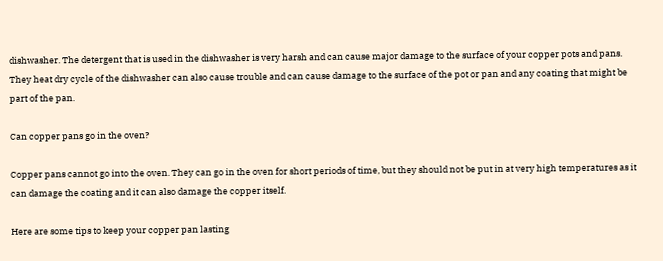dishwasher. The detergent that is used in the dishwasher is very harsh and can cause major damage to the surface of your copper pots and pans. They heat dry cycle of the dishwasher can also cause trouble and can cause damage to the surface of the pot or pan and any coating that might be part of the pan.

Can copper pans go in the oven?

Copper pans cannot go into the oven. They can go in the oven for short periods of time, but they should not be put in at very high temperatures as it can damage the coating and it can also damage the copper itself.

Here are some tips to keep your copper pan lasting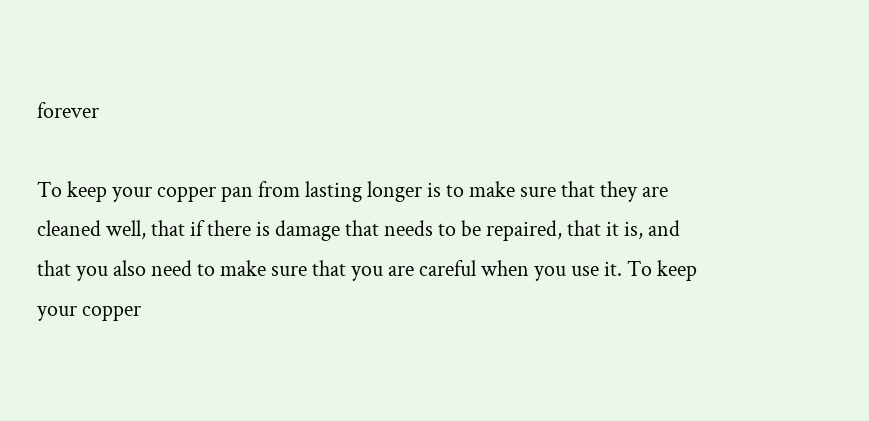forever

To keep your copper pan from lasting longer is to make sure that they are cleaned well, that if there is damage that needs to be repaired, that it is, and that you also need to make sure that you are careful when you use it. To keep your copper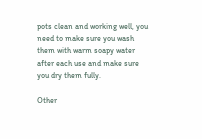pots clean and working well, you need to make sure you wash them with warm soapy water after each use and make sure you dry them fully.

Other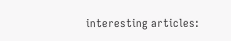interesting articles: